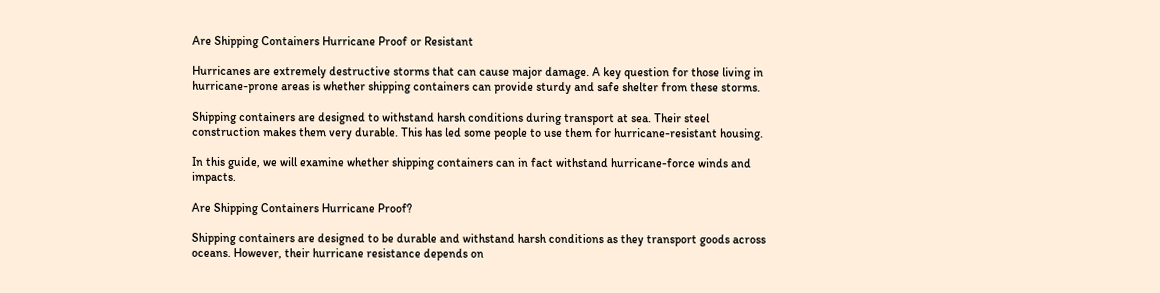Are Shipping Containers Hurricane Proof or Resistant

Hurricanes are extremely destructive storms that can cause major damage. A key question for those living in hurricane-prone areas is whether shipping containers can provide sturdy and safe shelter from these storms.

Shipping containers are designed to withstand harsh conditions during transport at sea. Their steel construction makes them very durable. This has led some people to use them for hurricane-resistant housing.

In this guide, we will examine whether shipping containers can in fact withstand hurricane-force winds and impacts.

Are Shipping Containers Hurricane Proof?

Shipping containers are designed to be durable and withstand harsh conditions as they transport goods across oceans. However, their hurricane resistance depends on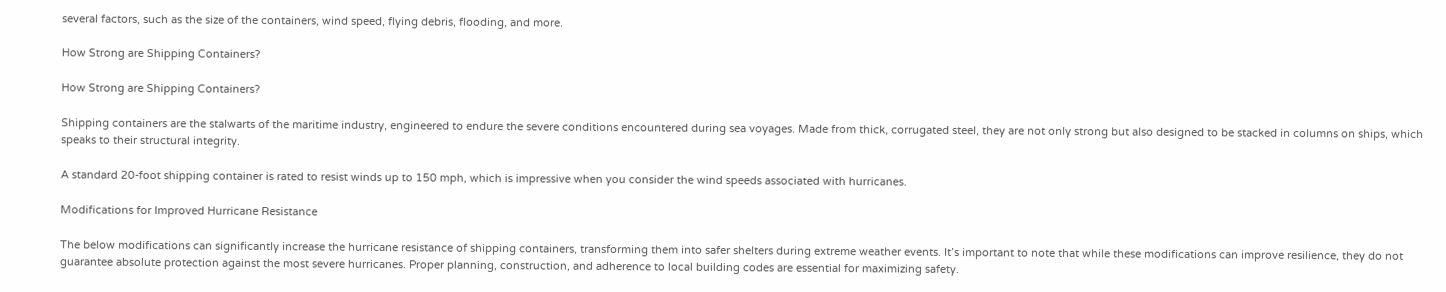several factors, such as the size of the containers, wind speed, flying debris, flooding, and more.

How Strong are Shipping Containers?

How Strong are Shipping Containers?

Shipping containers are the stalwarts of the maritime industry, engineered to endure the severe conditions encountered during sea voyages. Made from thick, corrugated steel, they are not only strong but also designed to be stacked in columns on ships, which speaks to their structural integrity.

A standard 20-foot shipping container is rated to resist winds up to 150 mph, which is impressive when you consider the wind speeds associated with hurricanes.

Modifications for Improved Hurricane Resistance

The below modifications can significantly increase the hurricane resistance of shipping containers, transforming them into safer shelters during extreme weather events. It’s important to note that while these modifications can improve resilience, they do not guarantee absolute protection against the most severe hurricanes. Proper planning, construction, and adherence to local building codes are essential for maximizing safety.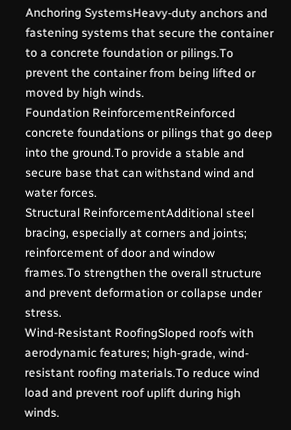Anchoring SystemsHeavy-duty anchors and fastening systems that secure the container to a concrete foundation or pilings.To prevent the container from being lifted or moved by high winds.
Foundation ReinforcementReinforced concrete foundations or pilings that go deep into the ground.To provide a stable and secure base that can withstand wind and water forces.
Structural ReinforcementAdditional steel bracing, especially at corners and joints; reinforcement of door and window frames.To strengthen the overall structure and prevent deformation or collapse under stress.
Wind-Resistant RoofingSloped roofs with aerodynamic features; high-grade, wind-resistant roofing materials.To reduce wind load and prevent roof uplift during high winds.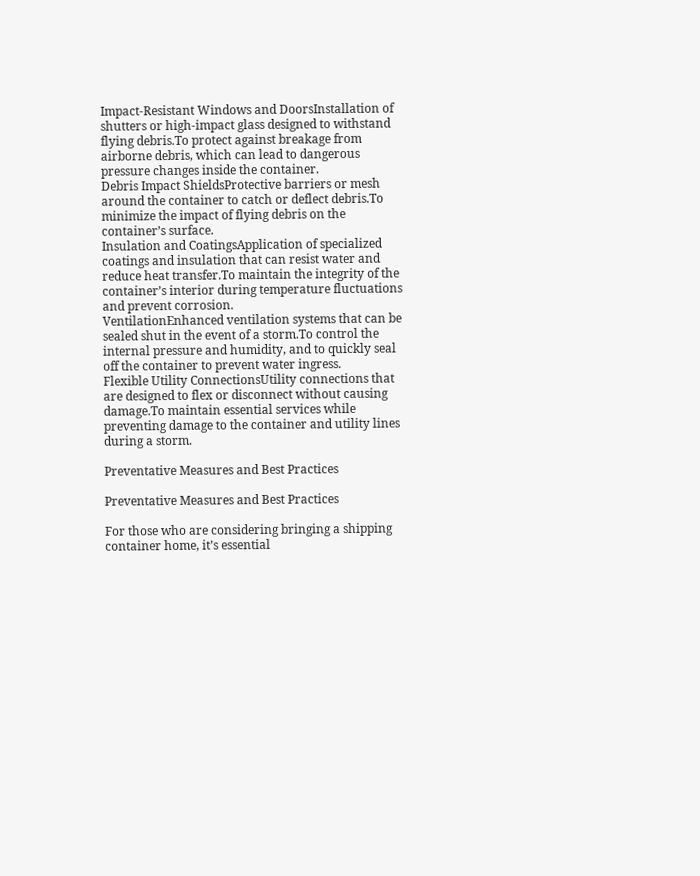Impact-Resistant Windows and DoorsInstallation of shutters or high-impact glass designed to withstand flying debris.To protect against breakage from airborne debris, which can lead to dangerous pressure changes inside the container.
Debris Impact ShieldsProtective barriers or mesh around the container to catch or deflect debris.To minimize the impact of flying debris on the container’s surface.
Insulation and CoatingsApplication of specialized coatings and insulation that can resist water and reduce heat transfer.To maintain the integrity of the container’s interior during temperature fluctuations and prevent corrosion.
VentilationEnhanced ventilation systems that can be sealed shut in the event of a storm.To control the internal pressure and humidity, and to quickly seal off the container to prevent water ingress.
Flexible Utility ConnectionsUtility connections that are designed to flex or disconnect without causing damage.To maintain essential services while preventing damage to the container and utility lines during a storm.

Preventative Measures and Best Practices

Preventative Measures and Best Practices

For those who are considering bringing a shipping container home, it’s essential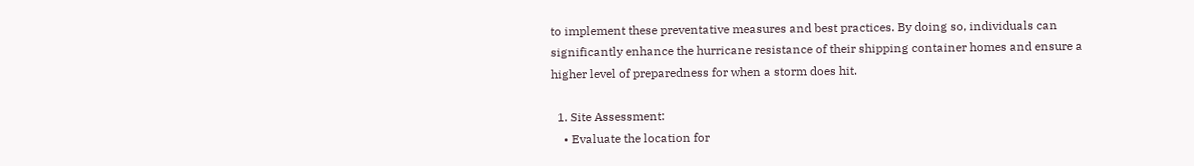to implement these preventative measures and best practices. By doing so, individuals can significantly enhance the hurricane resistance of their shipping container homes and ensure a higher level of preparedness for when a storm does hit.

  1. Site Assessment:
    • Evaluate the location for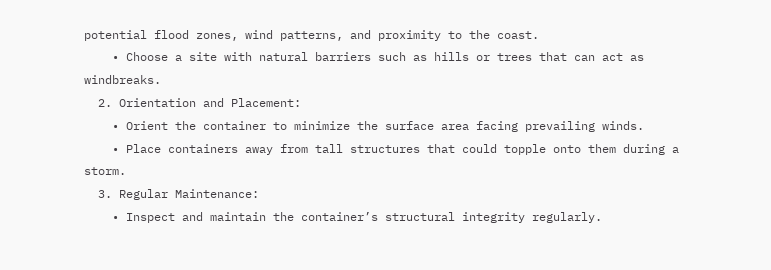potential flood zones, wind patterns, and proximity to the coast.
    • Choose a site with natural barriers such as hills or trees that can act as windbreaks.
  2. Orientation and Placement:
    • Orient the container to minimize the surface area facing prevailing winds.
    • Place containers away from tall structures that could topple onto them during a storm.
  3. Regular Maintenance:
    • Inspect and maintain the container’s structural integrity regularly.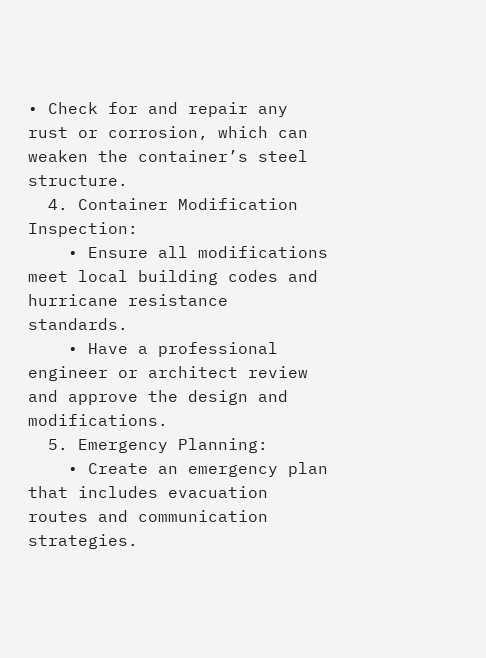• Check for and repair any rust or corrosion, which can weaken the container’s steel structure.
  4. Container Modification Inspection:
    • Ensure all modifications meet local building codes and hurricane resistance standards.
    • Have a professional engineer or architect review and approve the design and modifications.
  5. Emergency Planning:
    • Create an emergency plan that includes evacuation routes and communication strategies.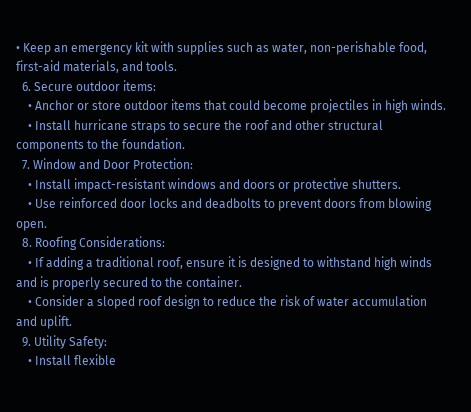• Keep an emergency kit with supplies such as water, non-perishable food, first-aid materials, and tools.
  6. Secure outdoor items:
    • Anchor or store outdoor items that could become projectiles in high winds.
    • Install hurricane straps to secure the roof and other structural components to the foundation.
  7. Window and Door Protection:
    • Install impact-resistant windows and doors or protective shutters.
    • Use reinforced door locks and deadbolts to prevent doors from blowing open.
  8. Roofing Considerations:
    • If adding a traditional roof, ensure it is designed to withstand high winds and is properly secured to the container.
    • Consider a sloped roof design to reduce the risk of water accumulation and uplift.
  9. Utility Safety:
    • Install flexible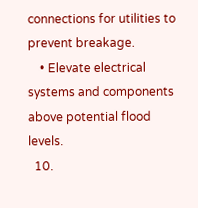connections for utilities to prevent breakage.
    • Elevate electrical systems and components above potential flood levels.
  10.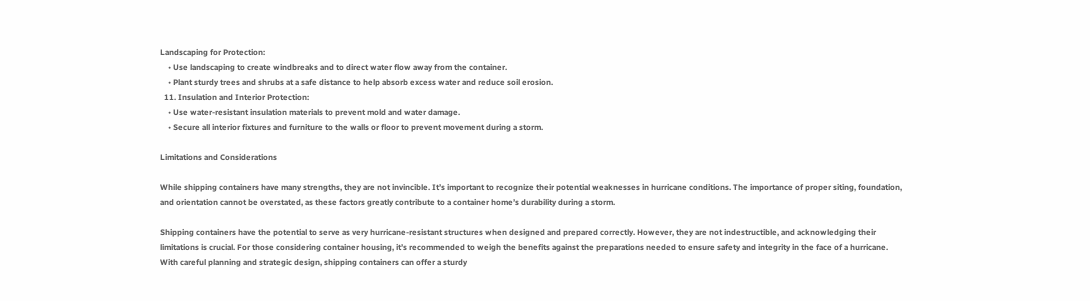Landscaping for Protection:
    • Use landscaping to create windbreaks and to direct water flow away from the container.
    • Plant sturdy trees and shrubs at a safe distance to help absorb excess water and reduce soil erosion.
  11. Insulation and Interior Protection:
    • Use water-resistant insulation materials to prevent mold and water damage.
    • Secure all interior fixtures and furniture to the walls or floor to prevent movement during a storm.

Limitations and Considerations

While shipping containers have many strengths, they are not invincible. It’s important to recognize their potential weaknesses in hurricane conditions. The importance of proper siting, foundation, and orientation cannot be overstated, as these factors greatly contribute to a container home’s durability during a storm.

Shipping containers have the potential to serve as very hurricane-resistant structures when designed and prepared correctly. However, they are not indestructible, and acknowledging their limitations is crucial. For those considering container housing, it’s recommended to weigh the benefits against the preparations needed to ensure safety and integrity in the face of a hurricane. With careful planning and strategic design, shipping containers can offer a sturdy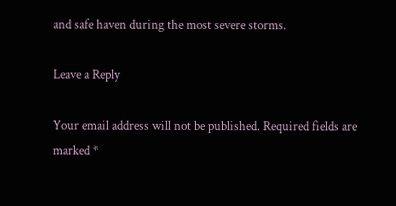and safe haven during the most severe storms.

Leave a Reply

Your email address will not be published. Required fields are marked *